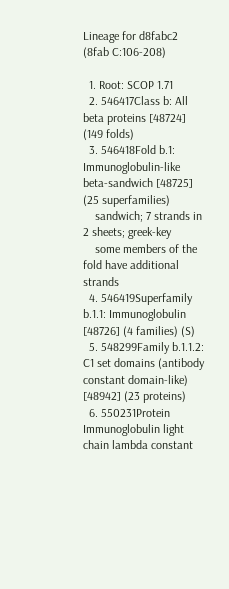Lineage for d8fabc2 (8fab C:106-208)

  1. Root: SCOP 1.71
  2. 546417Class b: All beta proteins [48724] (149 folds)
  3. 546418Fold b.1: Immunoglobulin-like beta-sandwich [48725] (25 superfamilies)
    sandwich; 7 strands in 2 sheets; greek-key
    some members of the fold have additional strands
  4. 546419Superfamily b.1.1: Immunoglobulin [48726] (4 families) (S)
  5. 548299Family b.1.1.2: C1 set domains (antibody constant domain-like) [48942] (23 proteins)
  6. 550231Protein Immunoglobulin light chain lambda constant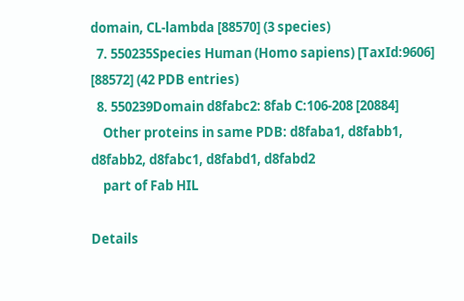domain, CL-lambda [88570] (3 species)
  7. 550235Species Human (Homo sapiens) [TaxId:9606] [88572] (42 PDB entries)
  8. 550239Domain d8fabc2: 8fab C:106-208 [20884]
    Other proteins in same PDB: d8faba1, d8fabb1, d8fabb2, d8fabc1, d8fabd1, d8fabd2
    part of Fab HIL

Details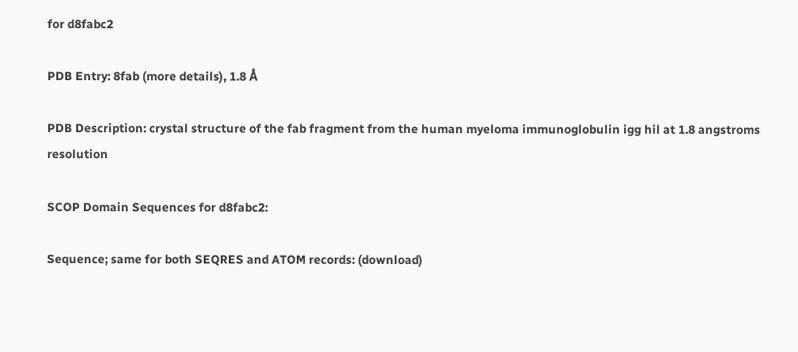for d8fabc2

PDB Entry: 8fab (more details), 1.8 Å

PDB Description: crystal structure of the fab fragment from the human myeloma immunoglobulin igg hil at 1.8 angstroms resolution

SCOP Domain Sequences for d8fabc2:

Sequence; same for both SEQRES and ATOM records: (download)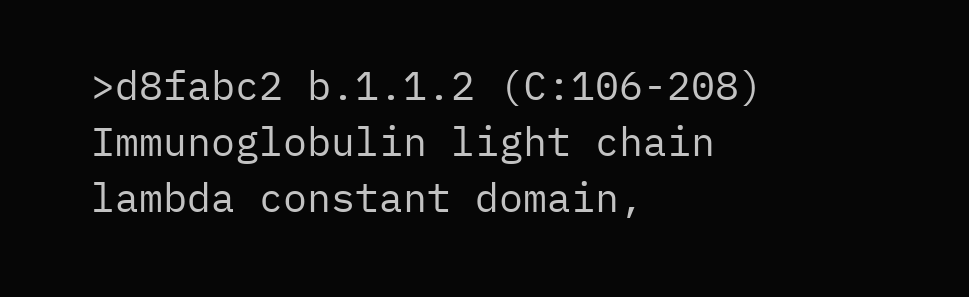>d8fabc2 b.1.1.2 (C:106-208) Immunoglobulin light chain lambda constant domain,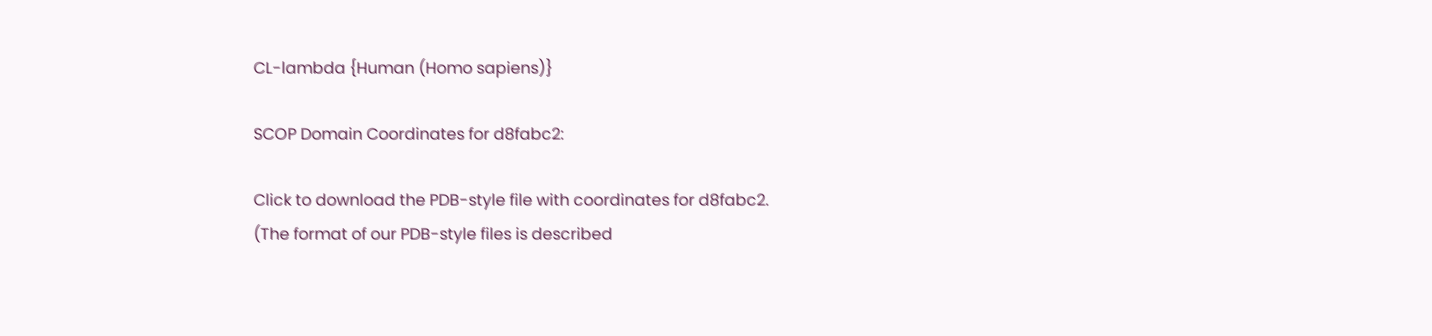CL-lambda {Human (Homo sapiens)}

SCOP Domain Coordinates for d8fabc2:

Click to download the PDB-style file with coordinates for d8fabc2.
(The format of our PDB-style files is described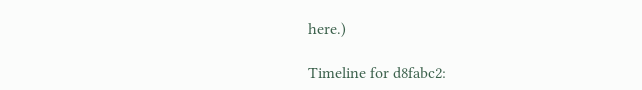here.)

Timeline for d8fabc2: